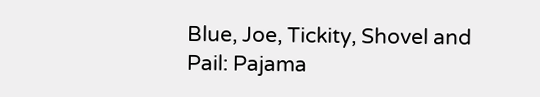Blue, Joe, Tickity, Shovel and Pail: Pajama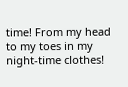time! From my head to my toes in my night-time clothes!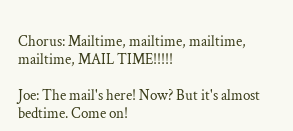Chorus: Mailtime, mailtime, mailtime, mailtime, MAIL TIME!!!!!

Joe: The mail's here! Now? But it's almost bedtime. Come on!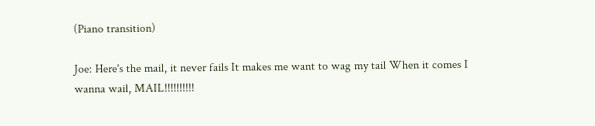(Piano transition)

Joe: Here's the mail, it never fails It makes me want to wag my tail When it comes I wanna wail, MAIL!!!!!!!!!!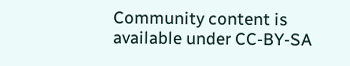Community content is available under CC-BY-SA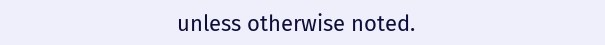unless otherwise noted.